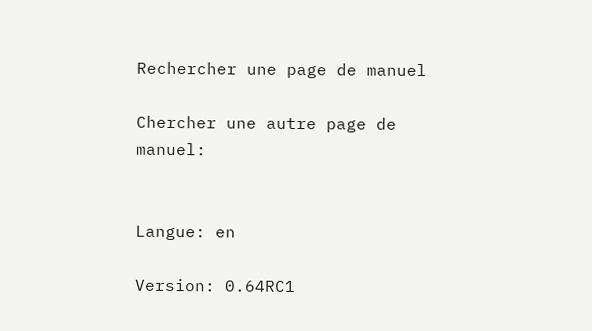Rechercher une page de manuel

Chercher une autre page de manuel:


Langue: en

Version: 0.64RC1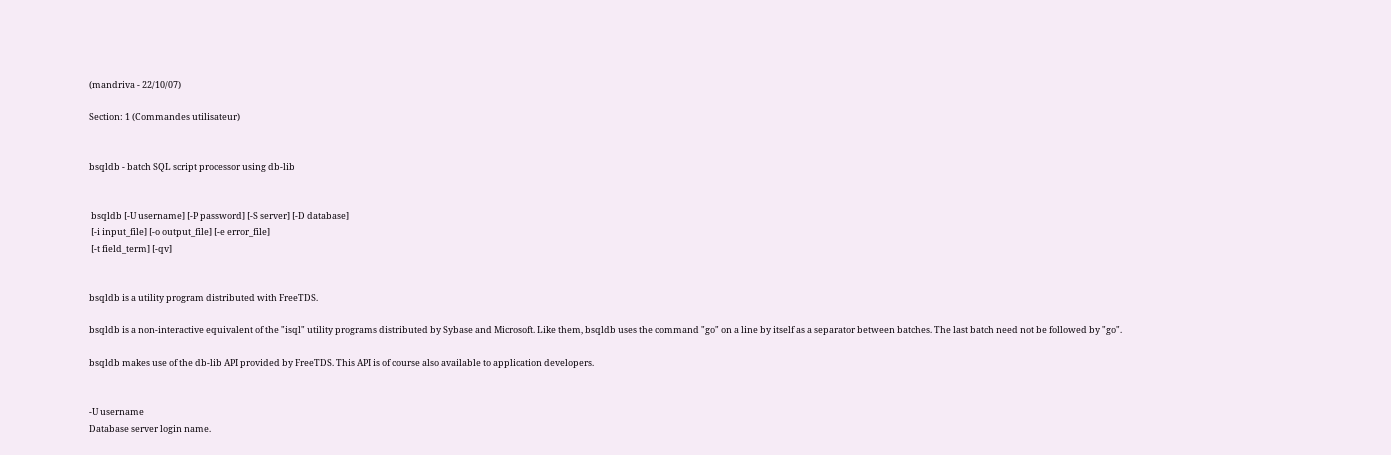(mandriva - 22/10/07)

Section: 1 (Commandes utilisateur)


bsqldb - batch SQL script processor using db-lib


 bsqldb [-U username] [-P password] [-S server] [-D database]
 [-i input_file] [-o output_file] [-e error_file]
 [-t field_term] [-qv]


bsqldb is a utility program distributed with FreeTDS.

bsqldb is a non-interactive equivalent of the "isql" utility programs distributed by Sybase and Microsoft. Like them, bsqldb uses the command "go" on a line by itself as a separator between batches. The last batch need not be followed by "go".

bsqldb makes use of the db-lib API provided by FreeTDS. This API is of course also available to application developers.


-U username
Database server login name.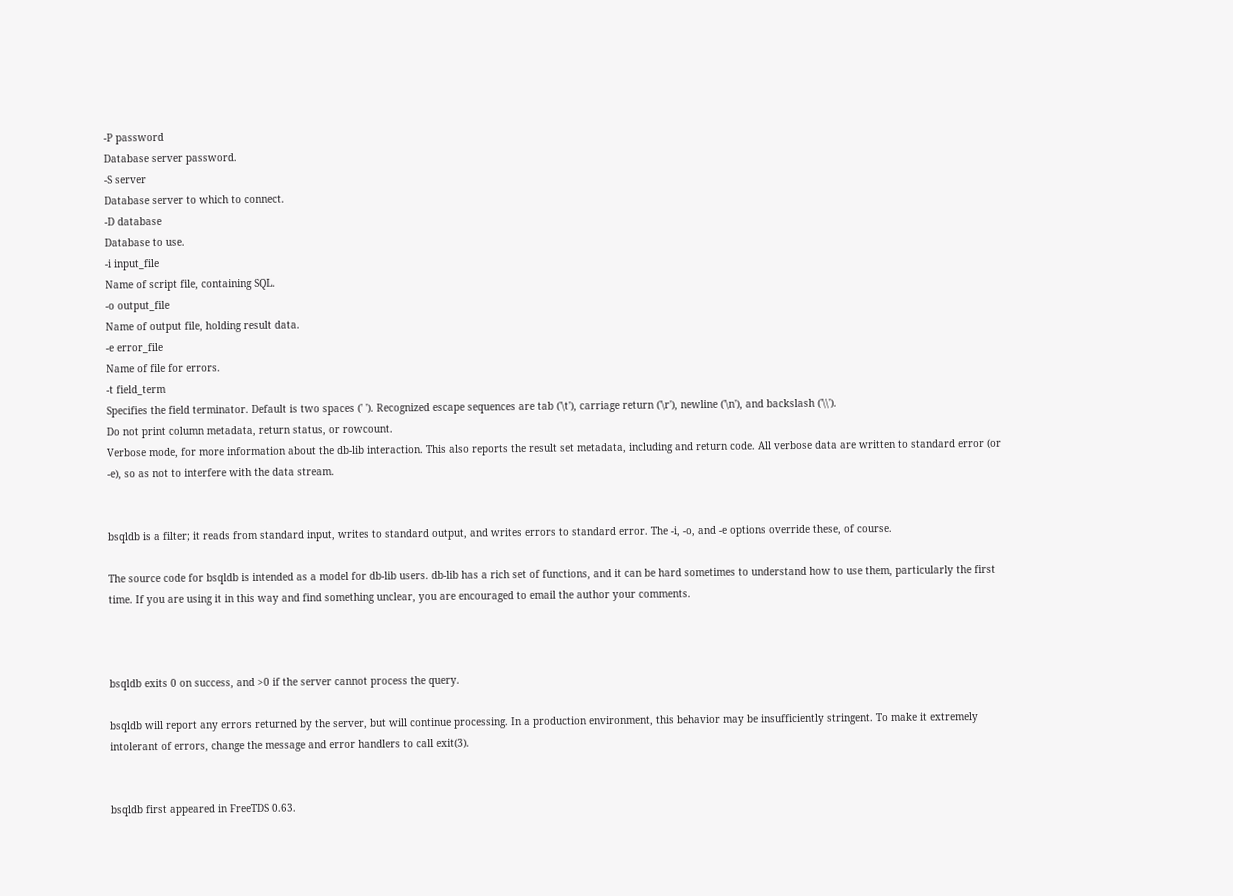-P password
Database server password.
-S server
Database server to which to connect.
-D database
Database to use.
-i input_file
Name of script file, containing SQL.
-o output_file
Name of output file, holding result data.
-e error_file
Name of file for errors.
-t field_term
Specifies the field terminator. Default is two spaces (' '). Recognized escape sequences are tab ('\t'), carriage return ('\r'), newline ('\n'), and backslash ('\\').
Do not print column metadata, return status, or rowcount.
Verbose mode, for more information about the db-lib interaction. This also reports the result set metadata, including and return code. All verbose data are written to standard error (or -e), so as not to interfere with the data stream.


bsqldb is a filter; it reads from standard input, writes to standard output, and writes errors to standard error. The -i, -o, and -e options override these, of course.

The source code for bsqldb is intended as a model for db-lib users. db-lib has a rich set of functions, and it can be hard sometimes to understand how to use them, particularly the first time. If you are using it in this way and find something unclear, you are encouraged to email the author your comments.



bsqldb exits 0 on success, and >0 if the server cannot process the query.

bsqldb will report any errors returned by the server, but will continue processing. In a production environment, this behavior may be insufficiently stringent. To make it extremely intolerant of errors, change the message and error handlers to call exit(3).


bsqldb first appeared in FreeTDS 0.63.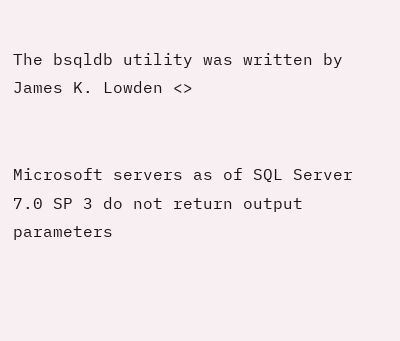The bsqldb utility was written by James K. Lowden <>


Microsoft servers as of SQL Server 7.0 SP 3 do not return output parameters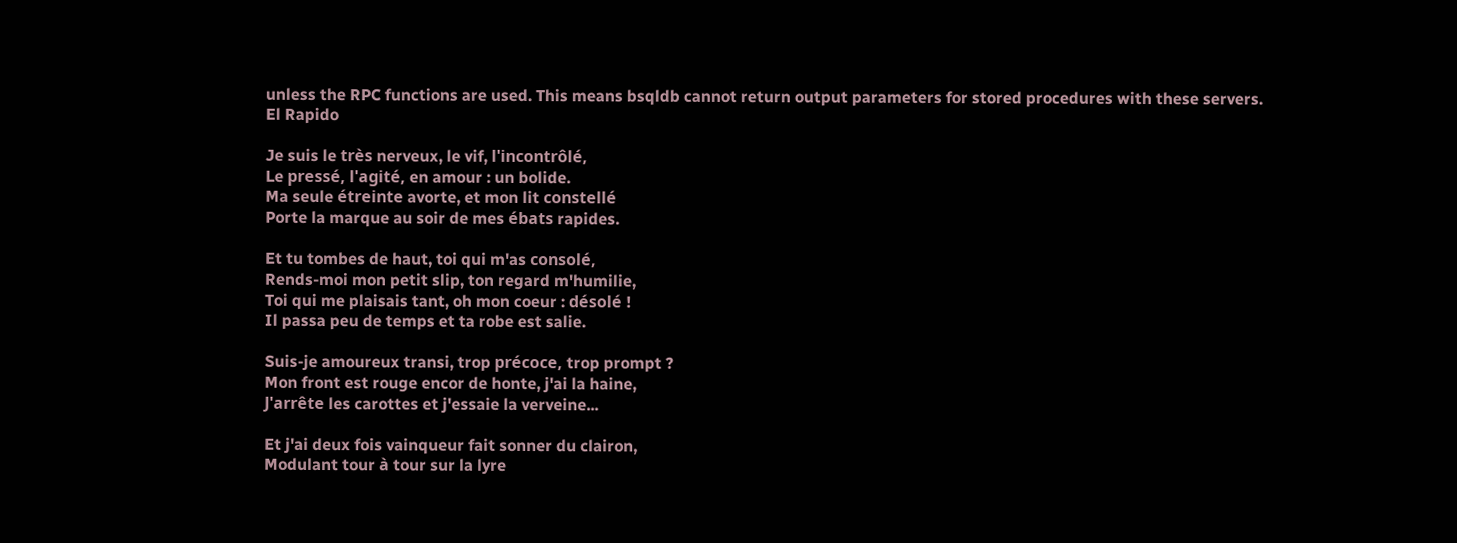unless the RPC functions are used. This means bsqldb cannot return output parameters for stored procedures with these servers.
El Rapido

Je suis le très nerveux, le vif, l'incontrôlé,
Le pressé, l'agité, en amour : un bolide.
Ma seule étreinte avorte, et mon lit constellé
Porte la marque au soir de mes ébats rapides.

Et tu tombes de haut, toi qui m'as consolé,
Rends-moi mon petit slip, ton regard m'humilie,
Toi qui me plaisais tant, oh mon coeur : désolé !
Il passa peu de temps et ta robe est salie.

Suis-je amoureux transi, trop précoce, trop prompt ?
Mon front est rouge encor de honte, j'ai la haine,
J'arrête les carottes et j'essaie la verveine...

Et j'ai deux fois vainqueur fait sonner du clairon,
Modulant tour à tour sur la lyre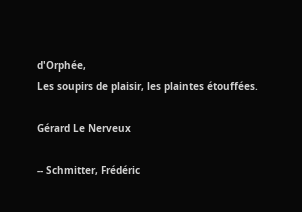d'Orphée,
Les soupirs de plaisir, les plaintes étouffées.

Gérard Le Nerveux

-- Schmitter, Frédéric